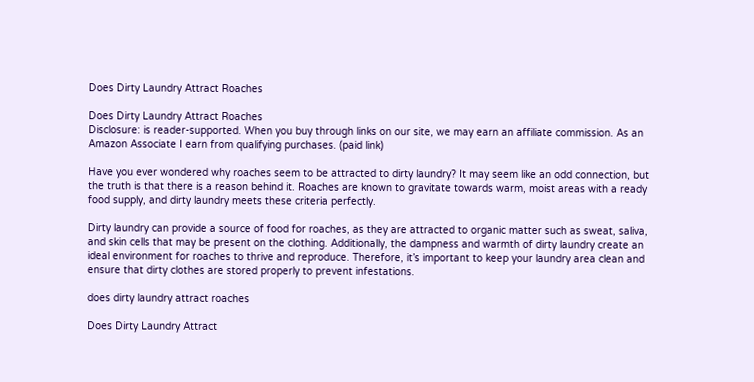Does Dirty Laundry Attract Roaches

Does Dirty Laundry Attract Roaches
Disclosure: is reader-supported. When you buy through links on our site, we may earn an affiliate commission. As an Amazon Associate I earn from qualifying purchases. (paid link)

Have you ever wondered why roaches seem to be attracted to dirty laundry? It may seem like an odd connection, but the truth is that there is a reason behind it. Roaches are known to gravitate towards warm, moist areas with a ready food supply, and dirty laundry meets these criteria perfectly.

Dirty laundry can provide a source of food for roaches, as they are attracted to organic matter such as sweat, saliva, and skin cells that may be present on the clothing. Additionally, the dampness and warmth of dirty laundry create an ideal environment for roaches to thrive and reproduce. Therefore, it’s important to keep your laundry area clean and ensure that dirty clothes are stored properly to prevent infestations.

does dirty laundry attract roaches

Does Dirty Laundry Attract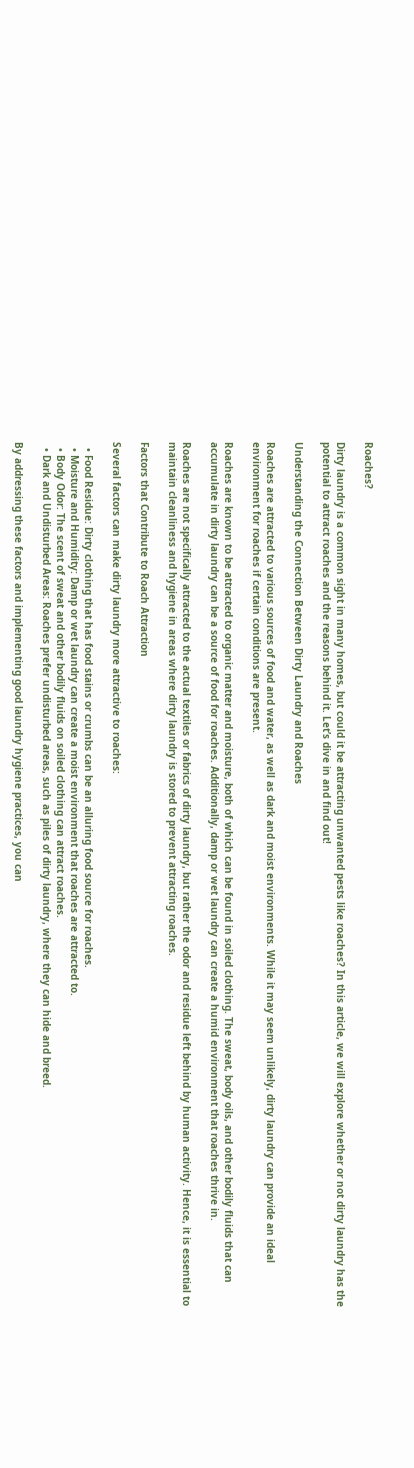Roaches?

Dirty laundry is a common sight in many homes, but could it be attracting unwanted pests like roaches? In this article, we will explore whether or not dirty laundry has the potential to attract roaches and the reasons behind it. Let’s dive in and find out!

Understanding the Connection Between Dirty Laundry and Roaches

Roaches are attracted to various sources of food and water, as well as dark and moist environments. While it may seem unlikely, dirty laundry can provide an ideal environment for roaches if certain conditions are present.

Roaches are known to be attracted to organic matter and moisture, both of which can be found in soiled clothing. The sweat, body oils, and other bodily fluids that can accumulate in dirty laundry can be a source of food for roaches. Additionally, damp or wet laundry can create a humid environment that roaches thrive in.

Roaches are not specifically attracted to the actual textiles or fabrics of dirty laundry, but rather the odor and residue left behind by human activity. Hence, it is essential to maintain cleanliness and hygiene in areas where dirty laundry is stored to prevent attracting roaches.

Factors that Contribute to Roach Attraction

Several factors can make dirty laundry more attractive to roaches:

  • Food Residue: Dirty clothing that has food stains or crumbs can be an alluring food source for roaches.
  • Moisture and Humidity: Damp or wet laundry can create a moist environment that roaches are attracted to.
  • Body Odor: The scent of sweat and other bodily fluids on soiled clothing can attract roaches.
  • Dark and Undisturbed Areas: Roaches prefer undisturbed areas, such as piles of dirty laundry, where they can hide and breed.

By addressing these factors and implementing good laundry hygiene practices, you can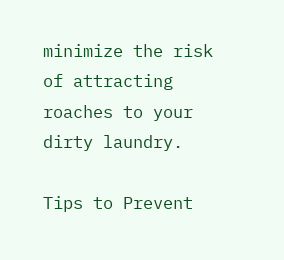minimize the risk of attracting roaches to your dirty laundry.

Tips to Prevent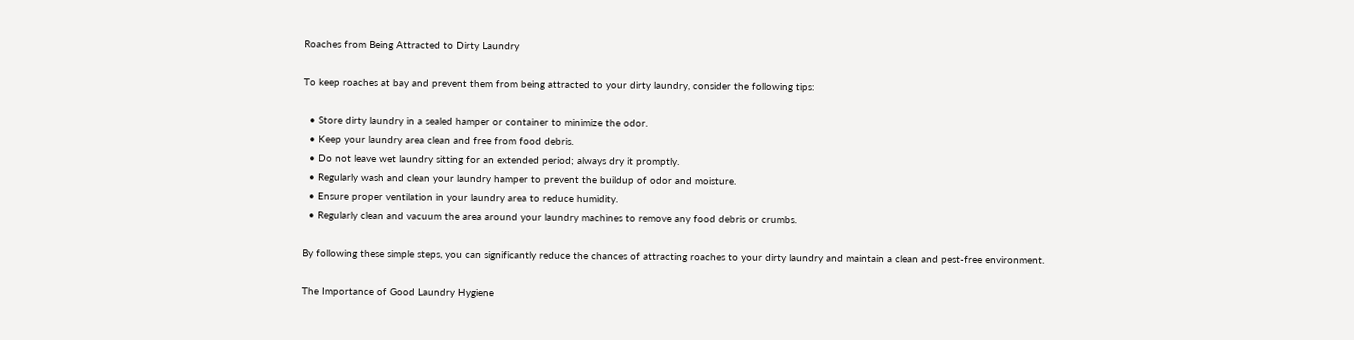Roaches from Being Attracted to Dirty Laundry

To keep roaches at bay and prevent them from being attracted to your dirty laundry, consider the following tips:

  • Store dirty laundry in a sealed hamper or container to minimize the odor.
  • Keep your laundry area clean and free from food debris.
  • Do not leave wet laundry sitting for an extended period; always dry it promptly.
  • Regularly wash and clean your laundry hamper to prevent the buildup of odor and moisture.
  • Ensure proper ventilation in your laundry area to reduce humidity.
  • Regularly clean and vacuum the area around your laundry machines to remove any food debris or crumbs.

By following these simple steps, you can significantly reduce the chances of attracting roaches to your dirty laundry and maintain a clean and pest-free environment.

The Importance of Good Laundry Hygiene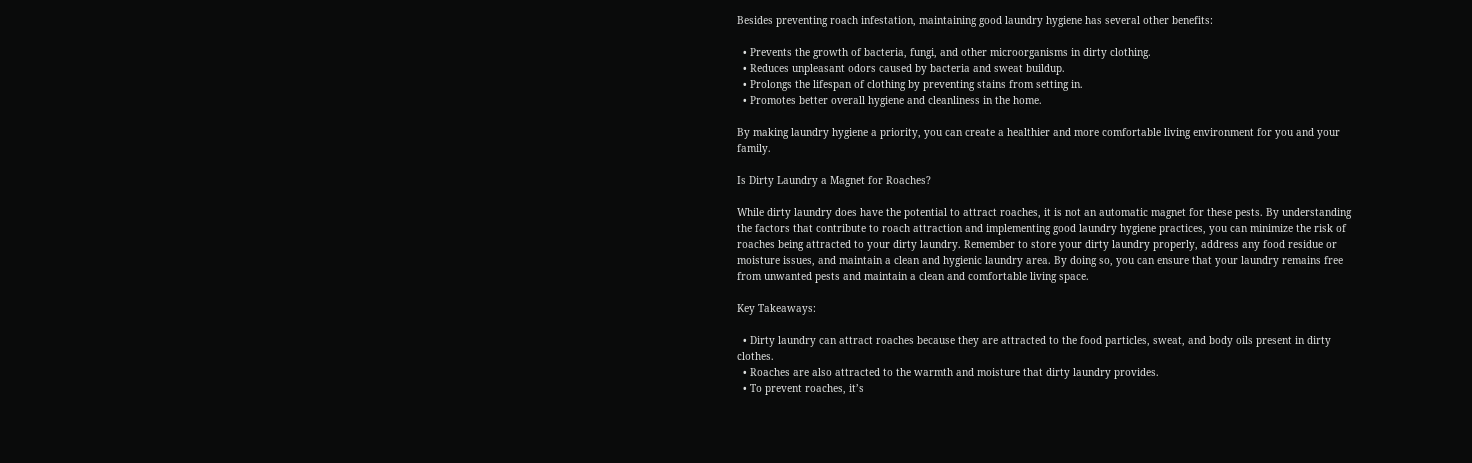Besides preventing roach infestation, maintaining good laundry hygiene has several other benefits:

  • Prevents the growth of bacteria, fungi, and other microorganisms in dirty clothing.
  • Reduces unpleasant odors caused by bacteria and sweat buildup.
  • Prolongs the lifespan of clothing by preventing stains from setting in.
  • Promotes better overall hygiene and cleanliness in the home.

By making laundry hygiene a priority, you can create a healthier and more comfortable living environment for you and your family.

Is Dirty Laundry a Magnet for Roaches?

While dirty laundry does have the potential to attract roaches, it is not an automatic magnet for these pests. By understanding the factors that contribute to roach attraction and implementing good laundry hygiene practices, you can minimize the risk of roaches being attracted to your dirty laundry. Remember to store your dirty laundry properly, address any food residue or moisture issues, and maintain a clean and hygienic laundry area. By doing so, you can ensure that your laundry remains free from unwanted pests and maintain a clean and comfortable living space.

Key Takeaways:

  • Dirty laundry can attract roaches because they are attracted to the food particles, sweat, and body oils present in dirty clothes.
  • Roaches are also attracted to the warmth and moisture that dirty laundry provides.
  • To prevent roaches, it’s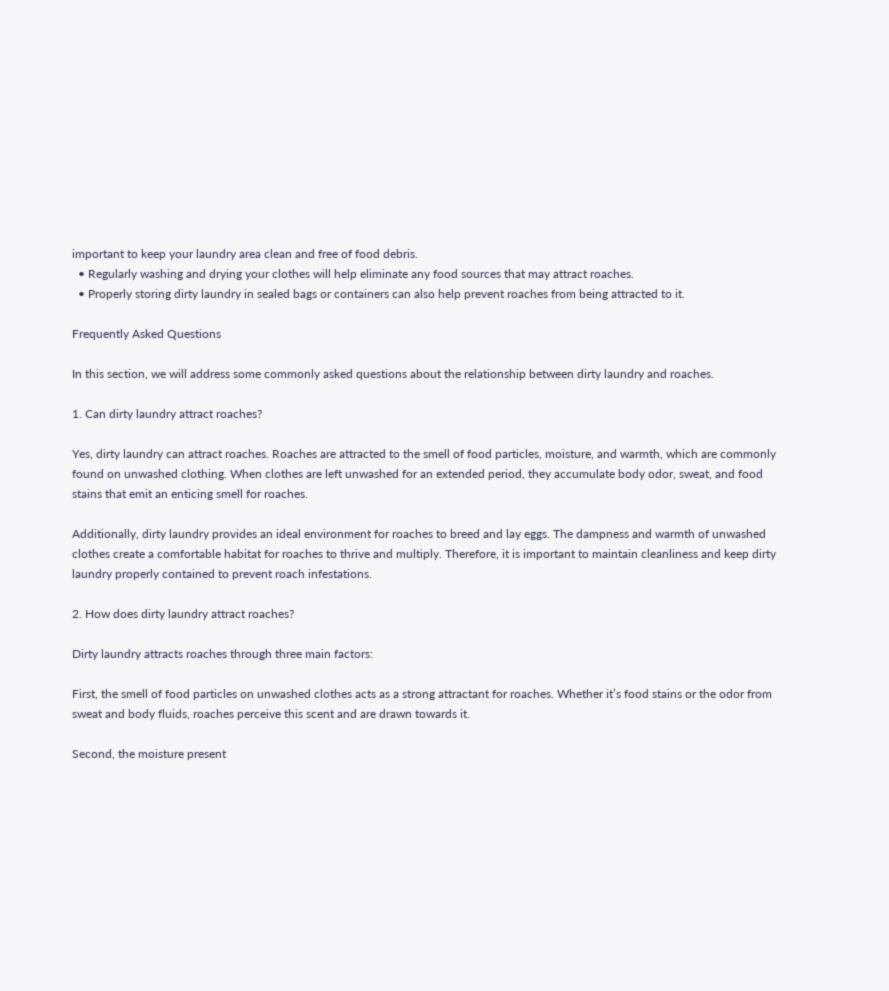important to keep your laundry area clean and free of food debris.
  • Regularly washing and drying your clothes will help eliminate any food sources that may attract roaches.
  • Properly storing dirty laundry in sealed bags or containers can also help prevent roaches from being attracted to it.

Frequently Asked Questions

In this section, we will address some commonly asked questions about the relationship between dirty laundry and roaches.

1. Can dirty laundry attract roaches?

Yes, dirty laundry can attract roaches. Roaches are attracted to the smell of food particles, moisture, and warmth, which are commonly found on unwashed clothing. When clothes are left unwashed for an extended period, they accumulate body odor, sweat, and food stains that emit an enticing smell for roaches.

Additionally, dirty laundry provides an ideal environment for roaches to breed and lay eggs. The dampness and warmth of unwashed clothes create a comfortable habitat for roaches to thrive and multiply. Therefore, it is important to maintain cleanliness and keep dirty laundry properly contained to prevent roach infestations.

2. How does dirty laundry attract roaches?

Dirty laundry attracts roaches through three main factors:

First, the smell of food particles on unwashed clothes acts as a strong attractant for roaches. Whether it’s food stains or the odor from sweat and body fluids, roaches perceive this scent and are drawn towards it.

Second, the moisture present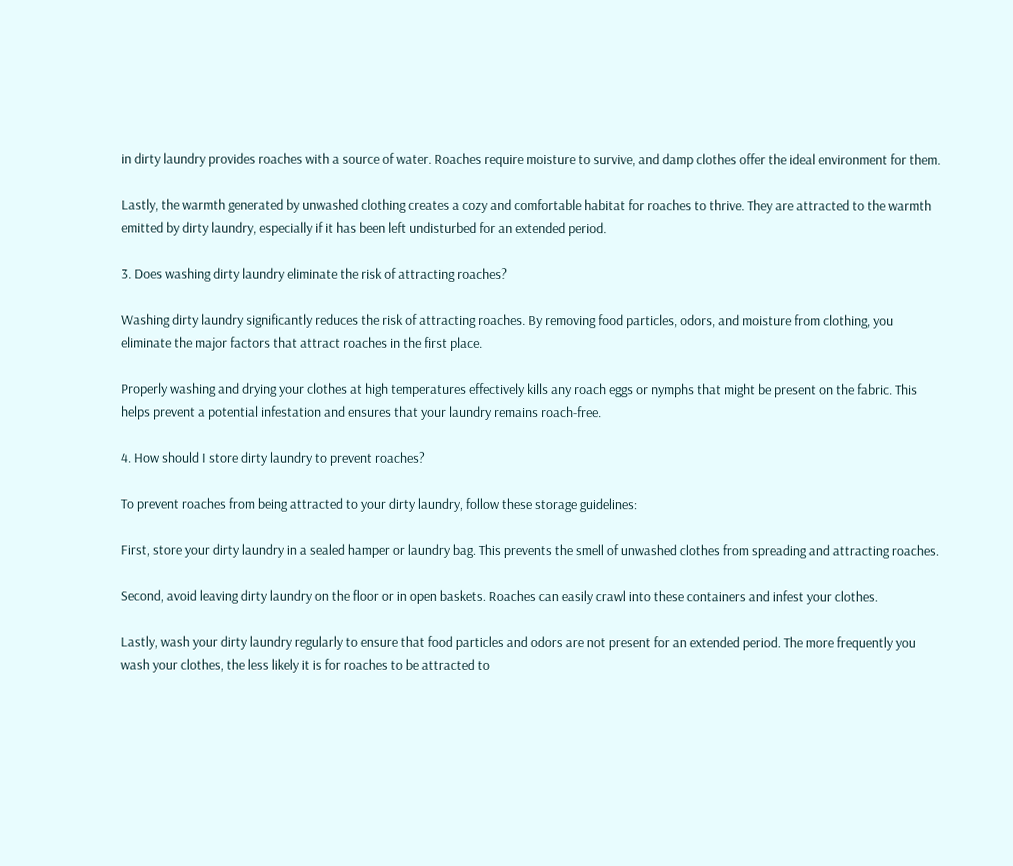in dirty laundry provides roaches with a source of water. Roaches require moisture to survive, and damp clothes offer the ideal environment for them.

Lastly, the warmth generated by unwashed clothing creates a cozy and comfortable habitat for roaches to thrive. They are attracted to the warmth emitted by dirty laundry, especially if it has been left undisturbed for an extended period.

3. Does washing dirty laundry eliminate the risk of attracting roaches?

Washing dirty laundry significantly reduces the risk of attracting roaches. By removing food particles, odors, and moisture from clothing, you eliminate the major factors that attract roaches in the first place.

Properly washing and drying your clothes at high temperatures effectively kills any roach eggs or nymphs that might be present on the fabric. This helps prevent a potential infestation and ensures that your laundry remains roach-free.

4. How should I store dirty laundry to prevent roaches?

To prevent roaches from being attracted to your dirty laundry, follow these storage guidelines:

First, store your dirty laundry in a sealed hamper or laundry bag. This prevents the smell of unwashed clothes from spreading and attracting roaches.

Second, avoid leaving dirty laundry on the floor or in open baskets. Roaches can easily crawl into these containers and infest your clothes.

Lastly, wash your dirty laundry regularly to ensure that food particles and odors are not present for an extended period. The more frequently you wash your clothes, the less likely it is for roaches to be attracted to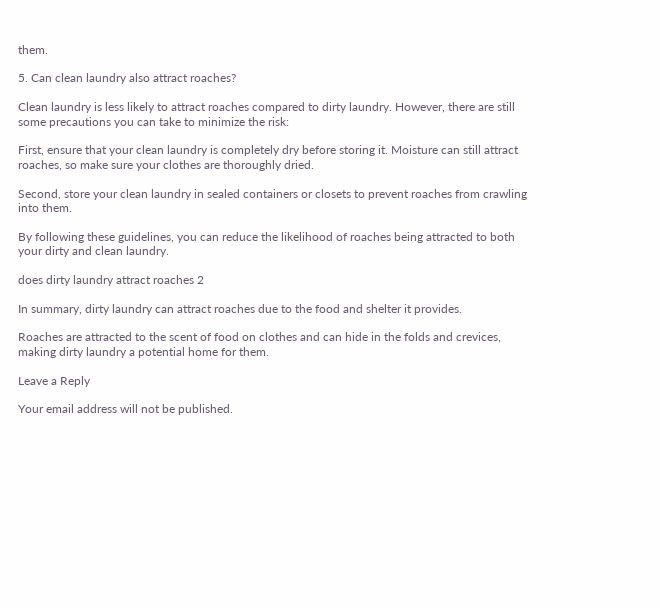them.

5. Can clean laundry also attract roaches?

Clean laundry is less likely to attract roaches compared to dirty laundry. However, there are still some precautions you can take to minimize the risk:

First, ensure that your clean laundry is completely dry before storing it. Moisture can still attract roaches, so make sure your clothes are thoroughly dried.

Second, store your clean laundry in sealed containers or closets to prevent roaches from crawling into them.

By following these guidelines, you can reduce the likelihood of roaches being attracted to both your dirty and clean laundry.

does dirty laundry attract roaches 2

In summary, dirty laundry can attract roaches due to the food and shelter it provides.

Roaches are attracted to the scent of food on clothes and can hide in the folds and crevices, making dirty laundry a potential home for them.

Leave a Reply

Your email address will not be published.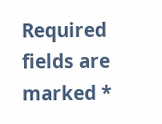Required fields are marked *